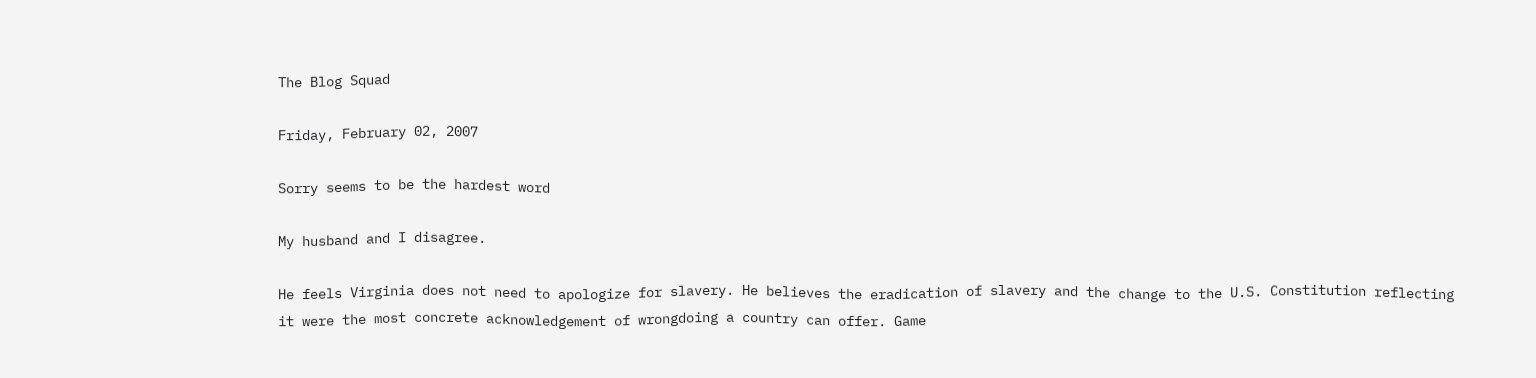The Blog Squad

Friday, February 02, 2007

Sorry seems to be the hardest word

My husband and I disagree.

He feels Virginia does not need to apologize for slavery. He believes the eradication of slavery and the change to the U.S. Constitution reflecting it were the most concrete acknowledgement of wrongdoing a country can offer. Game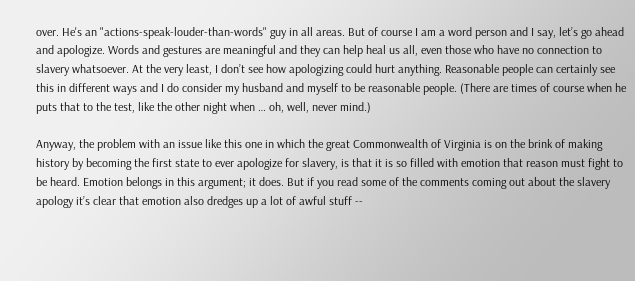over. He's an "actions-speak-louder-than-words" guy in all areas. But of course I am a word person and I say, let’s go ahead and apologize. Words and gestures are meaningful and they can help heal us all, even those who have no connection to slavery whatsoever. At the very least, I don’t see how apologizing could hurt anything. Reasonable people can certainly see this in different ways and I do consider my husband and myself to be reasonable people. (There are times of course when he puts that to the test, like the other night when … oh, well, never mind.)

Anyway, the problem with an issue like this one in which the great Commonwealth of Virginia is on the brink of making history by becoming the first state to ever apologize for slavery, is that it is so filled with emotion that reason must fight to be heard. Emotion belongs in this argument; it does. But if you read some of the comments coming out about the slavery apology it’s clear that emotion also dredges up a lot of awful stuff --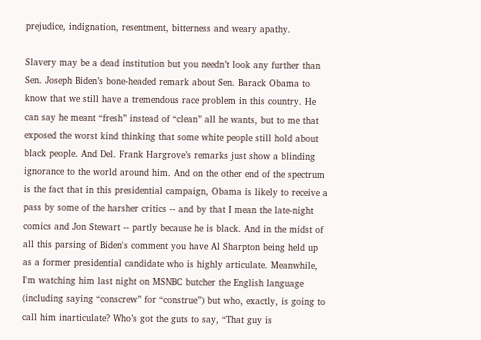prejudice, indignation, resentment, bitterness and weary apathy.

Slavery may be a dead institution but you needn’t look any further than Sen. Joseph Biden’s bone-headed remark about Sen. Barack Obama to know that we still have a tremendous race problem in this country. He can say he meant “fresh” instead of “clean” all he wants, but to me that exposed the worst kind thinking that some white people still hold about black people. And Del. Frank Hargrove’s remarks just show a blinding ignorance to the world around him. And on the other end of the spectrum is the fact that in this presidential campaign, Obama is likely to receive a pass by some of the harsher critics -- and by that I mean the late-night comics and Jon Stewart -- partly because he is black. And in the midst of all this parsing of Biden's comment you have Al Sharpton being held up as a former presidential candidate who is highly articulate. Meanwhile, I'm watching him last night on MSNBC butcher the English language (including saying “conscrew” for “construe”) but who, exactly, is going to call him inarticulate? Who’s got the guts to say, “That guy is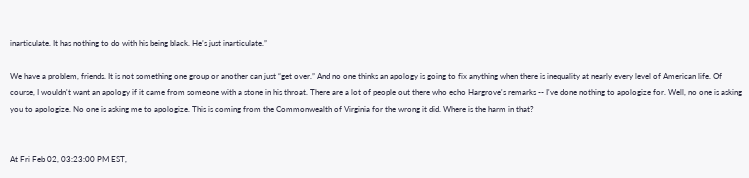inarticulate. It has nothing to do with his being black. He’s just inarticulate.”

We have a problem, friends. It is not something one group or another can just “get over.” And no one thinks an apology is going to fix anything when there is inequality at nearly every level of American life. Of course, I wouldn't want an apology if it came from someone with a stone in his throat. There are a lot of people out there who echo Hargrove's remarks -- I've done nothing to apologize for. Well, no one is asking you to apologize. No one is asking me to apologize. This is coming from the Commonwealth of Virginia for the wrong it did. Where is the harm in that?


At Fri Feb 02, 03:23:00 PM EST,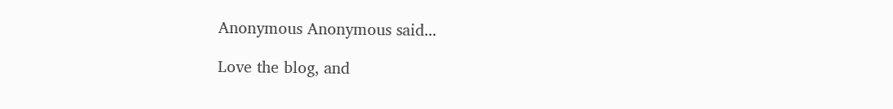Anonymous Anonymous said...

Love the blog, and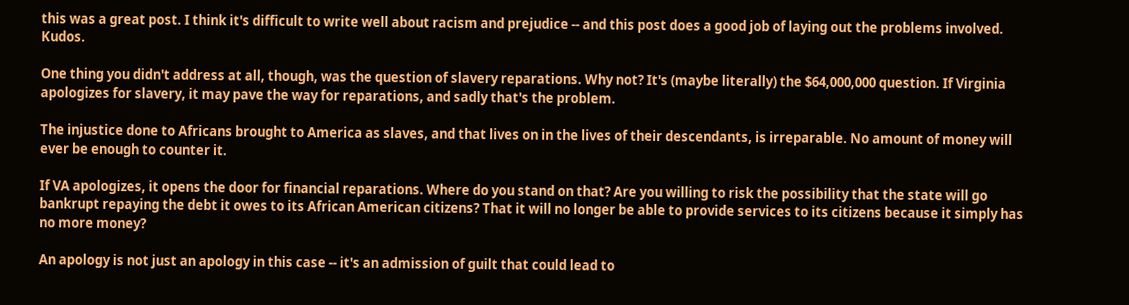this was a great post. I think it's difficult to write well about racism and prejudice -- and this post does a good job of laying out the problems involved. Kudos.

One thing you didn't address at all, though, was the question of slavery reparations. Why not? It's (maybe literally) the $64,000,000 question. If Virginia apologizes for slavery, it may pave the way for reparations, and sadly that's the problem.

The injustice done to Africans brought to America as slaves, and that lives on in the lives of their descendants, is irreparable. No amount of money will ever be enough to counter it.

If VA apologizes, it opens the door for financial reparations. Where do you stand on that? Are you willing to risk the possibility that the state will go bankrupt repaying the debt it owes to its African American citizens? That it will no longer be able to provide services to its citizens because it simply has no more money?

An apology is not just an apology in this case -- it's an admission of guilt that could lead to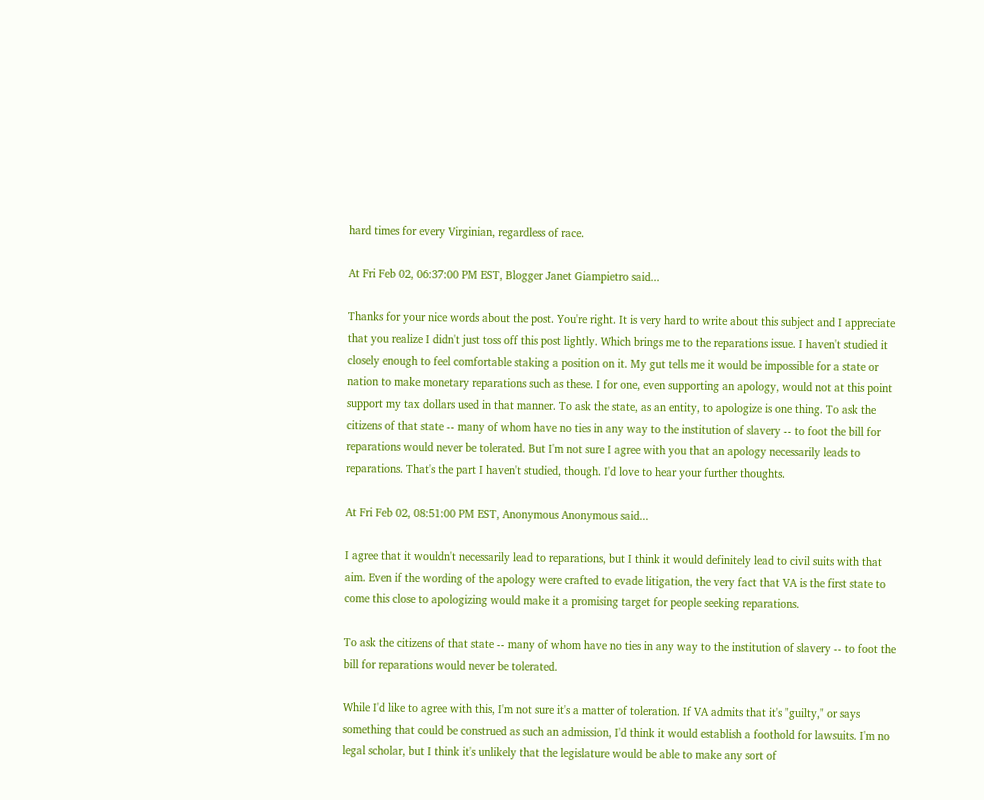hard times for every Virginian, regardless of race.

At Fri Feb 02, 06:37:00 PM EST, Blogger Janet Giampietro said...

Thanks for your nice words about the post. You're right. It is very hard to write about this subject and I appreciate that you realize I didn't just toss off this post lightly. Which brings me to the reparations issue. I haven't studied it closely enough to feel comfortable staking a position on it. My gut tells me it would be impossible for a state or nation to make monetary reparations such as these. I for one, even supporting an apology, would not at this point support my tax dollars used in that manner. To ask the state, as an entity, to apologize is one thing. To ask the citizens of that state -- many of whom have no ties in any way to the institution of slavery -- to foot the bill for reparations would never be tolerated. But I'm not sure I agree with you that an apology necessarily leads to reparations. That's the part I haven't studied, though. I'd love to hear your further thoughts.

At Fri Feb 02, 08:51:00 PM EST, Anonymous Anonymous said...

I agree that it wouldn't necessarily lead to reparations, but I think it would definitely lead to civil suits with that aim. Even if the wording of the apology were crafted to evade litigation, the very fact that VA is the first state to come this close to apologizing would make it a promising target for people seeking reparations.

To ask the citizens of that state -- many of whom have no ties in any way to the institution of slavery -- to foot the bill for reparations would never be tolerated.

While I'd like to agree with this, I'm not sure it's a matter of toleration. If VA admits that it's "guilty," or says something that could be construed as such an admission, I'd think it would establish a foothold for lawsuits. I'm no legal scholar, but I think it's unlikely that the legislature would be able to make any sort of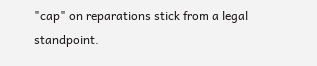"cap" on reparations stick from a legal standpoint.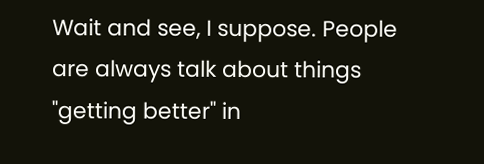Wait and see, I suppose. People are always talk about things "getting better" in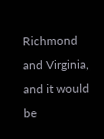Richmond and Virginia, and it would be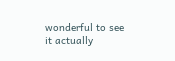wonderful to see it actually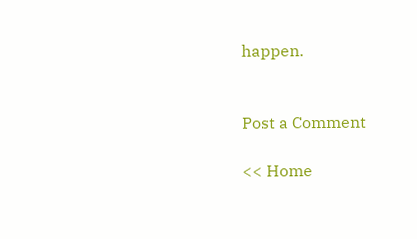happen.


Post a Comment

<< Home